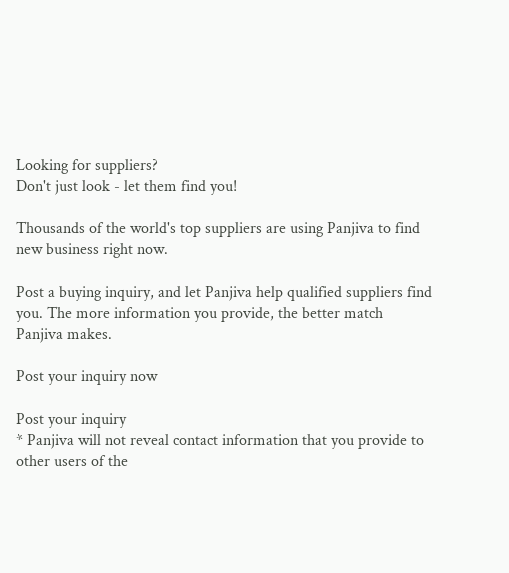Looking for suppliers?
Don't just look - let them find you!

Thousands of the world's top suppliers are using Panjiva to find new business right now.

Post a buying inquiry, and let Panjiva help qualified suppliers find you. The more information you provide, the better match Panjiva makes.

Post your inquiry now

Post your inquiry
* Panjiva will not reveal contact information that you provide to other users of the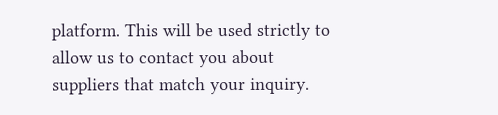platform. This will be used strictly to allow us to contact you about suppliers that match your inquiry.